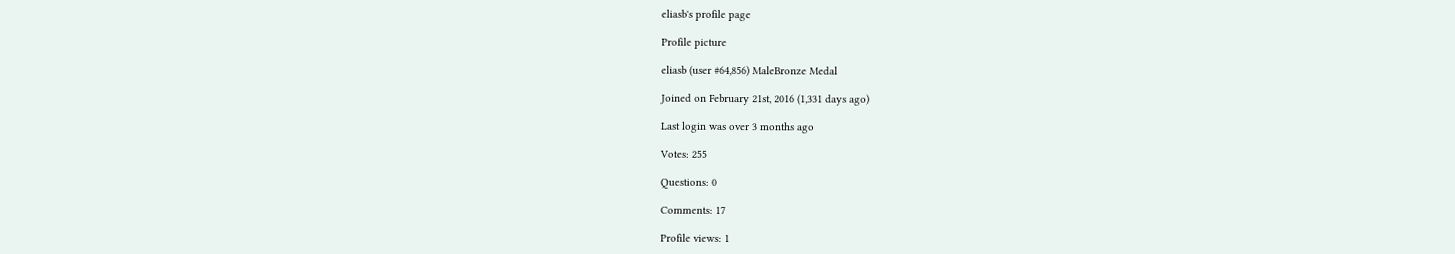eliasb's profile page

Profile picture

eliasb (user #64,856) MaleBronze Medal

Joined on February 21st, 2016 (1,331 days ago)

Last login was over 3 months ago

Votes: 255

Questions: 0

Comments: 17

Profile views: 1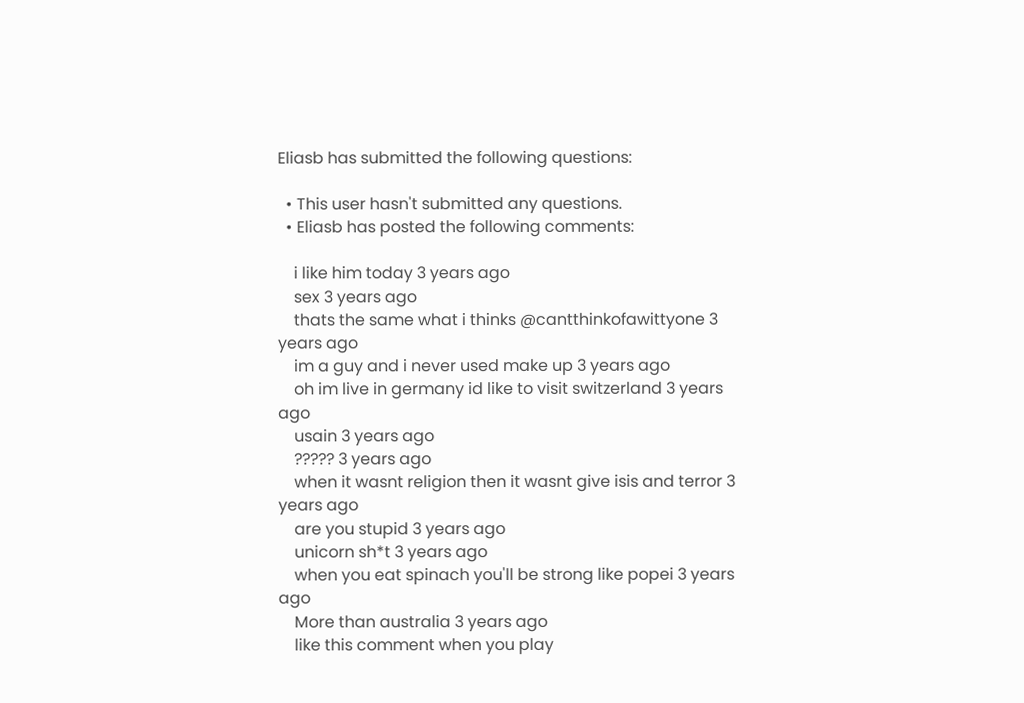Eliasb has submitted the following questions:

  • This user hasn't submitted any questions.
  • Eliasb has posted the following comments:

    i like him today 3 years ago
    sex 3 years ago
    thats the same what i thinks @cantthinkofawittyone 3 years ago
    im a guy and i never used make up 3 years ago
    oh im live in germany id like to visit switzerland 3 years ago
    usain 3 years ago
    ????? 3 years ago
    when it wasnt religion then it wasnt give isis and terror 3 years ago
    are you stupid 3 years ago
    unicorn sh*t 3 years ago
    when you eat spinach you'll be strong like popei 3 years ago
    More than australia 3 years ago
    like this comment when you play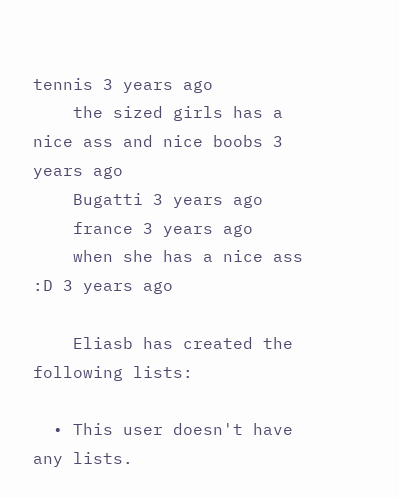tennis 3 years ago
    the sized girls has a nice ass and nice boobs 3 years ago
    Bugatti 3 years ago
    france 3 years ago
    when she has a nice ass :D 3 years ago

    Eliasb has created the following lists:

  • This user doesn't have any lists.